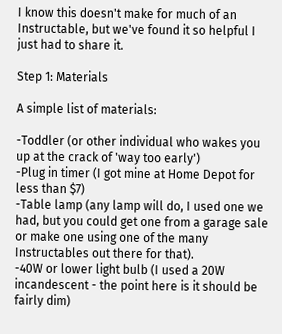I know this doesn't make for much of an Instructable, but we've found it so helpful I just had to share it.

Step 1: Materials

A simple list of materials:

-Toddler (or other individual who wakes you up at the crack of 'way too early')
-Plug in timer (I got mine at Home Depot for less than $7)
-Table lamp (any lamp will do, I used one we had, but you could get one from a garage sale or make one using one of the many Instructables out there for that).
-40W or lower light bulb (I used a 20W incandescent - the point here is it should be fairly dim)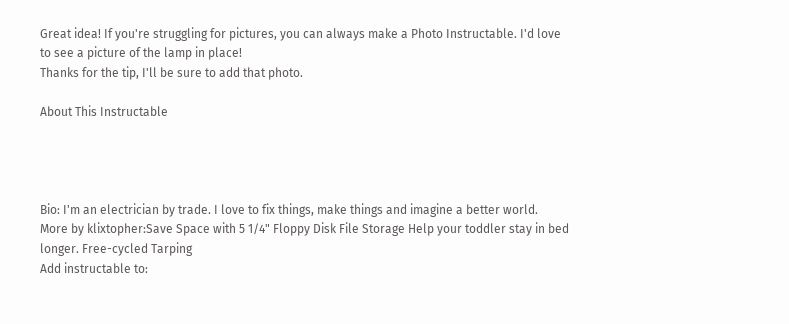Great idea! If you're struggling for pictures, you can always make a Photo Instructable. I'd love to see a picture of the lamp in place!
Thanks for the tip, I'll be sure to add that photo.

About This Instructable




Bio: I'm an electrician by trade. I love to fix things, make things and imagine a better world.
More by klixtopher:Save Space with 5 1/4" Floppy Disk File Storage Help your toddler stay in bed longer. Free-cycled Tarping
Add instructable to: